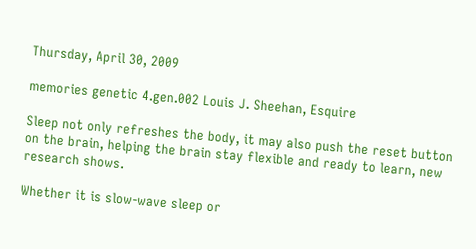Thursday, April 30, 2009

memories genetic 4.gen.002 Louis J. Sheehan, Esquire

Sleep not only refreshes the body, it may also push the reset button on the brain, helping the brain stay flexible and ready to learn, new research shows.

Whether it is slow-wave sleep or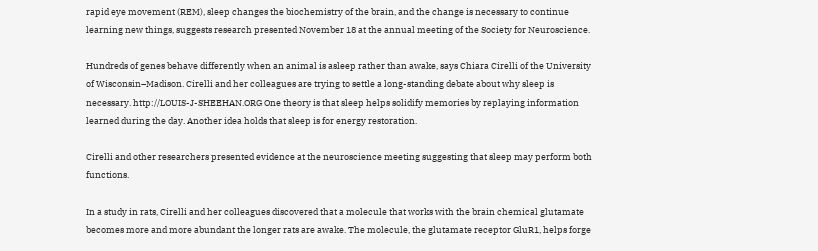rapid eye movement (REM), sleep changes the biochemistry of the brain, and the change is necessary to continue learning new things, suggests research presented November 18 at the annual meeting of the Society for Neuroscience.

Hundreds of genes behave differently when an animal is asleep rather than awake, says Chiara Cirelli of the University of Wisconsin–Madison. Cirelli and her colleagues are trying to settle a long-standing debate about why sleep is necessary. http://LOUIS-J-SHEEHAN.ORG One theory is that sleep helps solidify memories by replaying information learned during the day. Another idea holds that sleep is for energy restoration.

Cirelli and other researchers presented evidence at the neuroscience meeting suggesting that sleep may perform both functions.

In a study in rats, Cirelli and her colleagues discovered that a molecule that works with the brain chemical glutamate becomes more and more abundant the longer rats are awake. The molecule, the glutamate receptor GluR1, helps forge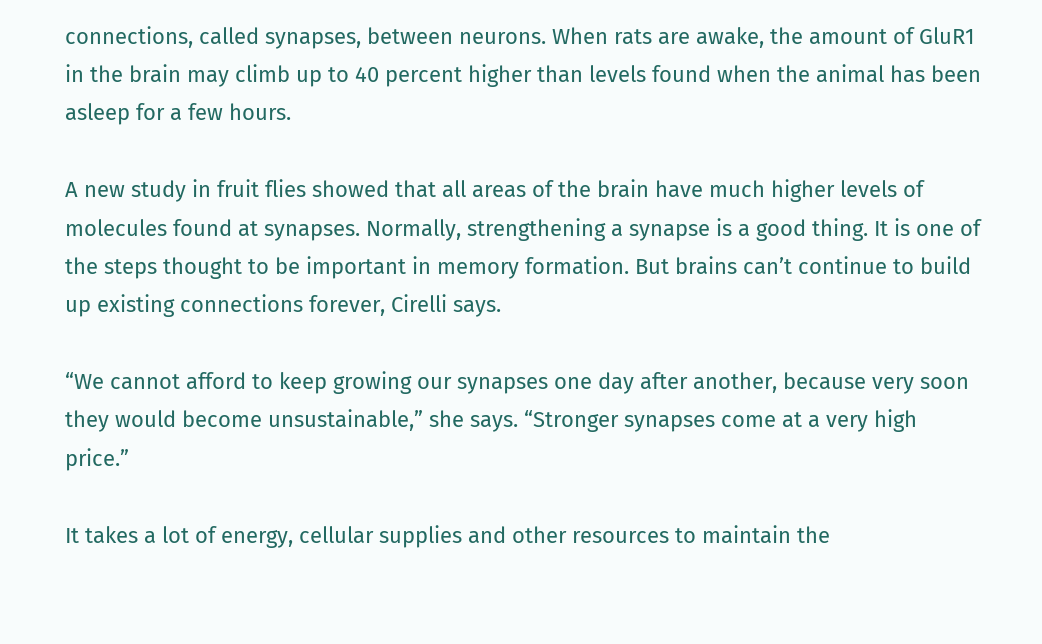connections, called synapses, between neurons. When rats are awake, the amount of GluR1 in the brain may climb up to 40 percent higher than levels found when the animal has been asleep for a few hours.

A new study in fruit flies showed that all areas of the brain have much higher levels of molecules found at synapses. Normally, strengthening a synapse is a good thing. It is one of the steps thought to be important in memory formation. But brains can’t continue to build up existing connections forever, Cirelli says.

“We cannot afford to keep growing our synapses one day after another, because very soon they would become unsustainable,” she says. “Stronger synapses come at a very high price.”

It takes a lot of energy, cellular supplies and other resources to maintain the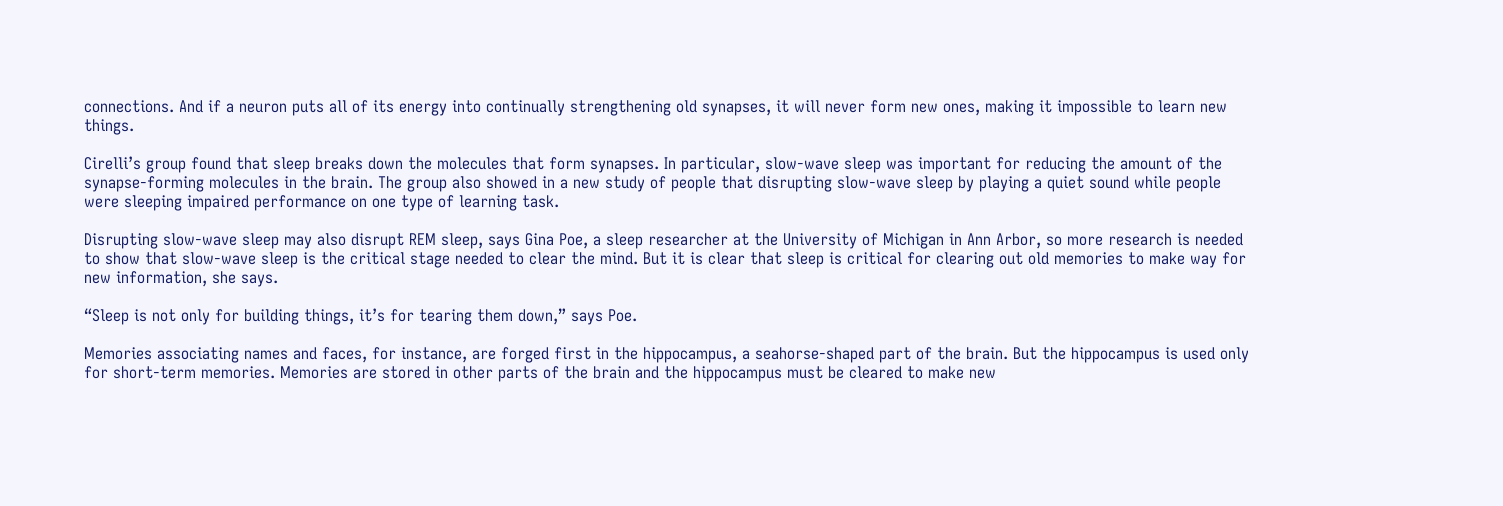connections. And if a neuron puts all of its energy into continually strengthening old synapses, it will never form new ones, making it impossible to learn new things.

Cirelli’s group found that sleep breaks down the molecules that form synapses. In particular, slow-wave sleep was important for reducing the amount of the synapse-forming molecules in the brain. The group also showed in a new study of people that disrupting slow-wave sleep by playing a quiet sound while people were sleeping impaired performance on one type of learning task.

Disrupting slow-wave sleep may also disrupt REM sleep, says Gina Poe, a sleep researcher at the University of Michigan in Ann Arbor, so more research is needed to show that slow-wave sleep is the critical stage needed to clear the mind. But it is clear that sleep is critical for clearing out old memories to make way for new information, she says.

“Sleep is not only for building things, it’s for tearing them down,” says Poe.

Memories associating names and faces, for instance, are forged first in the hippocampus, a seahorse-shaped part of the brain. But the hippocampus is used only for short-term memories. Memories are stored in other parts of the brain and the hippocampus must be cleared to make new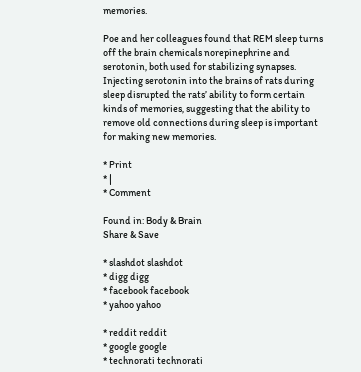memories.

Poe and her colleagues found that REM sleep turns off the brain chemicals norepinephrine and serotonin, both used for stabilizing synapses. Injecting serotonin into the brains of rats during sleep disrupted the rats’ ability to form certain kinds of memories, suggesting that the ability to remove old connections during sleep is important for making new memories.

* Print
* |
* Comment

Found in: Body & Brain
Share & Save

* slashdot slashdot
* digg digg
* facebook facebook
* yahoo yahoo

* reddit reddit
* google google
* technorati technorati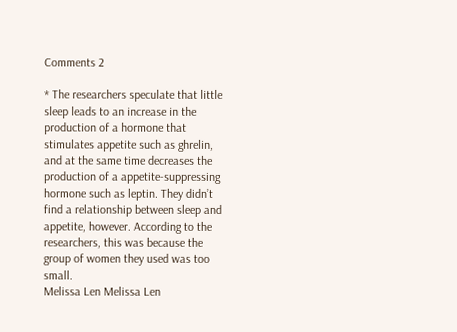Comments 2

* The researchers speculate that little sleep leads to an increase in the production of a hormone that stimulates appetite such as ghrelin, and at the same time decreases the production of a appetite-suppressing hormone such as leptin. They didn’t find a relationship between sleep and appetite, however. According to the researchers, this was because the group of women they used was too small.
Melissa Len Melissa Len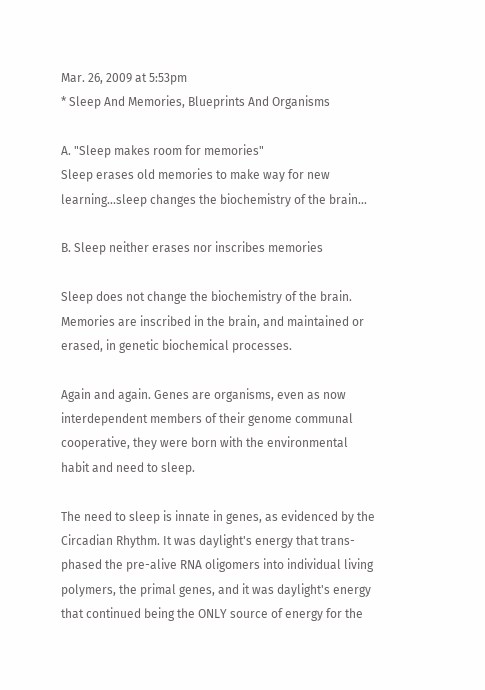Mar. 26, 2009 at 5:53pm
* Sleep And Memories, Blueprints And Organisms

A. "Sleep makes room for memories"
Sleep erases old memories to make way for new learning...sleep changes the biochemistry of the brain...

B. Sleep neither erases nor inscribes memories

Sleep does not change the biochemistry of the brain. Memories are inscribed in the brain, and maintained or erased, in genetic biochemical processes.

Again and again. Genes are organisms, even as now interdependent members of their genome communal cooperative, they were born with the environmental habit and need to sleep.

The need to sleep is innate in genes, as evidenced by the Circadian Rhythm. It was daylight's energy that trans-phased the pre-alive RNA oligomers into individual living polymers, the primal genes, and it was daylight's energy that continued being the ONLY source of energy for the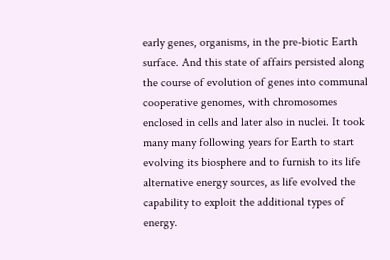early genes, organisms, in the pre-biotic Earth surface. And this state of affairs persisted along the course of evolution of genes into communal cooperative genomes, with chromosomes enclosed in cells and later also in nuclei. It took many many following years for Earth to start evolving its biosphere and to furnish to its life alternative energy sources, as life evolved the capability to exploit the additional types of energy.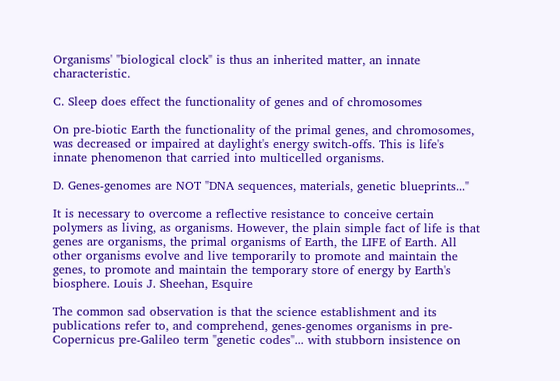Organisms' "biological clock" is thus an inherited matter, an innate characteristic.

C. Sleep does effect the functionality of genes and of chromosomes

On pre-biotic Earth the functionality of the primal genes, and chromosomes, was decreased or impaired at daylight's energy switch-offs. This is life's innate phenomenon that carried into multicelled organisms.

D. Genes-genomes are NOT "DNA sequences, materials, genetic blueprints..."

It is necessary to overcome a reflective resistance to conceive certain polymers as living, as organisms. However, the plain simple fact of life is that genes are organisms, the primal organisms of Earth, the LIFE of Earth. All other organisms evolve and live temporarily to promote and maintain the genes, to promote and maintain the temporary store of energy by Earth's biosphere. Louis J. Sheehan, Esquire

The common sad observation is that the science establishment and its publications refer to, and comprehend, genes-genomes organisms in pre-Copernicus pre-Galileo term "genetic codes"... with stubborn insistence on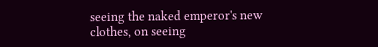seeing the naked emperor's new clothes, on seeing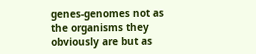genes-genomes not as the organisms they obviously are but as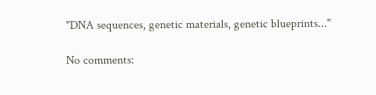"DNA sequences, genetic materials, genetic blueprints..."

No comments: